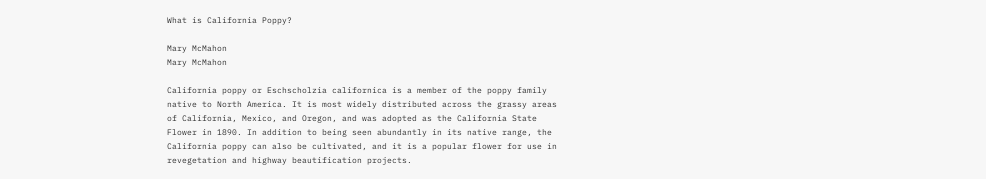What is California Poppy?

Mary McMahon
Mary McMahon

California poppy or Eschscholzia californica is a member of the poppy family native to North America. It is most widely distributed across the grassy areas of California, Mexico, and Oregon, and was adopted as the California State Flower in 1890. In addition to being seen abundantly in its native range, the California poppy can also be cultivated, and it is a popular flower for use in revegetation and highway beautification projects.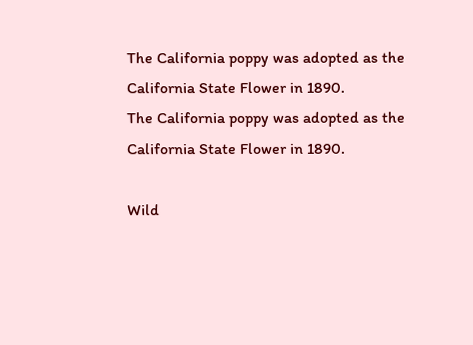The California poppy was adopted as the California State Flower in 1890.
The California poppy was adopted as the California State Flower in 1890.

Wild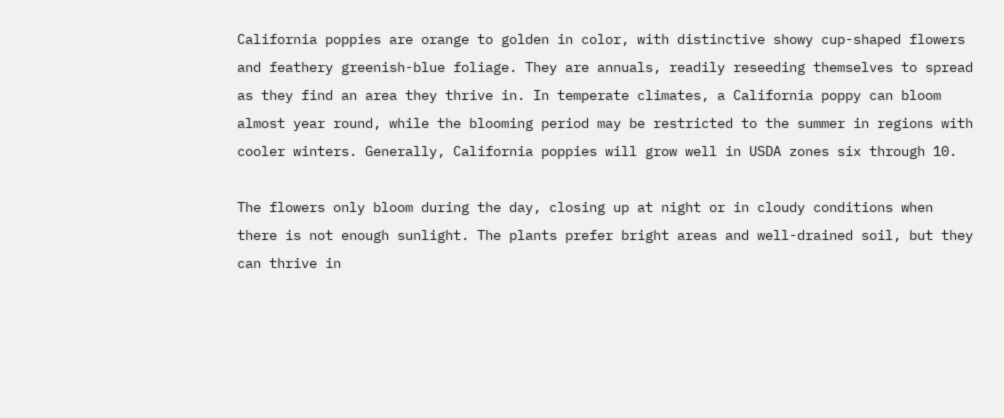California poppies are orange to golden in color, with distinctive showy cup-shaped flowers and feathery greenish-blue foliage. They are annuals, readily reseeding themselves to spread as they find an area they thrive in. In temperate climates, a California poppy can bloom almost year round, while the blooming period may be restricted to the summer in regions with cooler winters. Generally, California poppies will grow well in USDA zones six through 10.

The flowers only bloom during the day, closing up at night or in cloudy conditions when there is not enough sunlight. The plants prefer bright areas and well-drained soil, but they can thrive in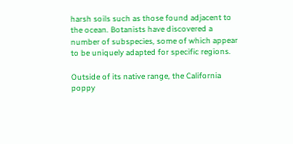harsh soils such as those found adjacent to the ocean. Botanists have discovered a number of subspecies, some of which appear to be uniquely adapted for specific regions.

Outside of its native range, the California poppy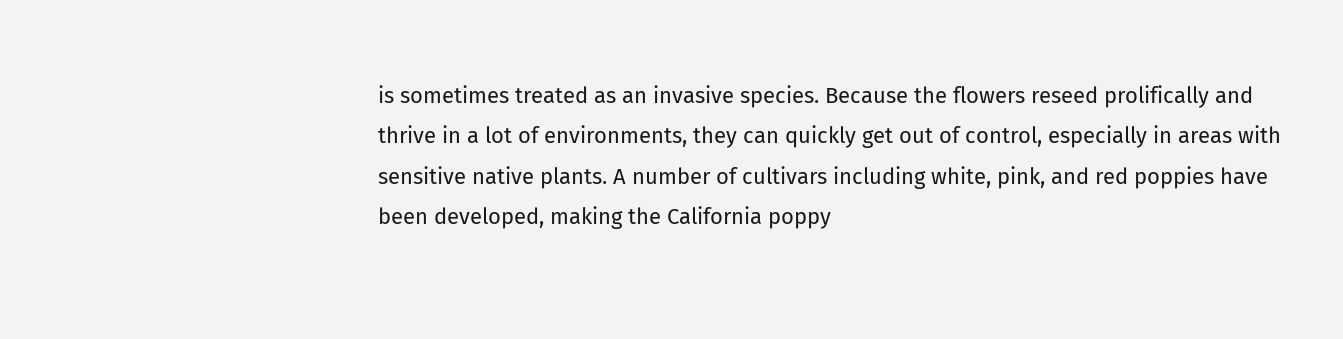is sometimes treated as an invasive species. Because the flowers reseed prolifically and thrive in a lot of environments, they can quickly get out of control, especially in areas with sensitive native plants. A number of cultivars including white, pink, and red poppies have been developed, making the California poppy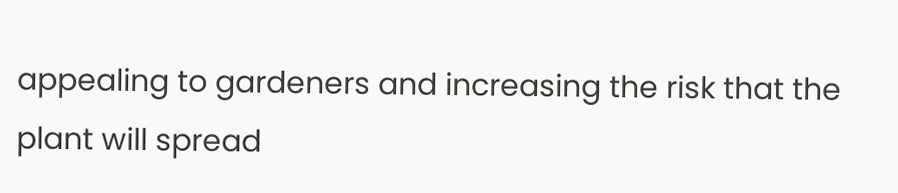appealing to gardeners and increasing the risk that the plant will spread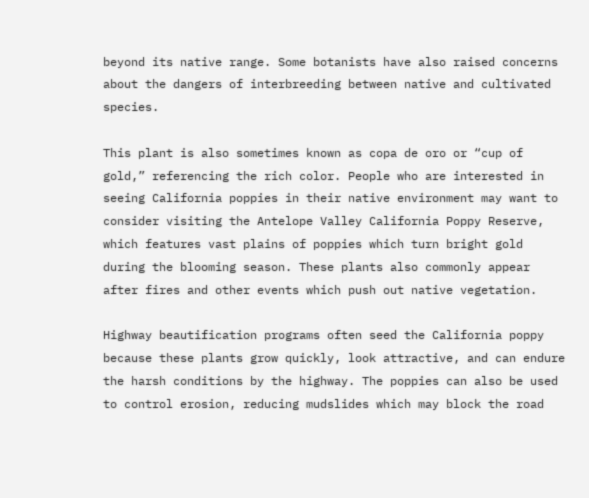beyond its native range. Some botanists have also raised concerns about the dangers of interbreeding between native and cultivated species.

This plant is also sometimes known as copa de oro or “cup of gold,” referencing the rich color. People who are interested in seeing California poppies in their native environment may want to consider visiting the Antelope Valley California Poppy Reserve, which features vast plains of poppies which turn bright gold during the blooming season. These plants also commonly appear after fires and other events which push out native vegetation.

Highway beautification programs often seed the California poppy because these plants grow quickly, look attractive, and can endure the harsh conditions by the highway. The poppies can also be used to control erosion, reducing mudslides which may block the road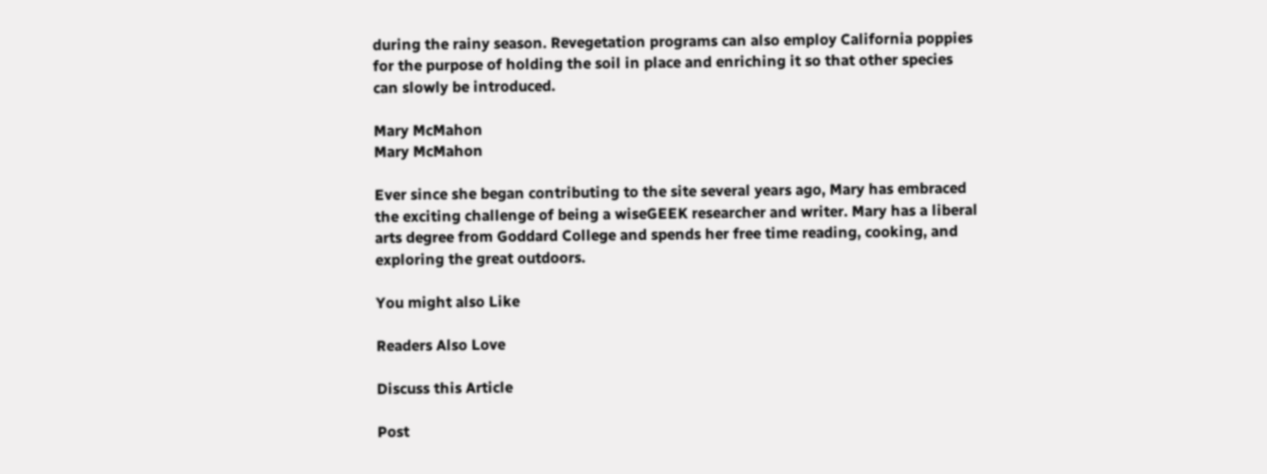during the rainy season. Revegetation programs can also employ California poppies for the purpose of holding the soil in place and enriching it so that other species can slowly be introduced.

Mary McMahon
Mary McMahon

Ever since she began contributing to the site several years ago, Mary has embraced the exciting challenge of being a wiseGEEK researcher and writer. Mary has a liberal arts degree from Goddard College and spends her free time reading, cooking, and exploring the great outdoors.

You might also Like

Readers Also Love

Discuss this Article

Post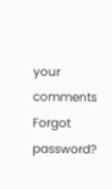your comments
Forgot password?